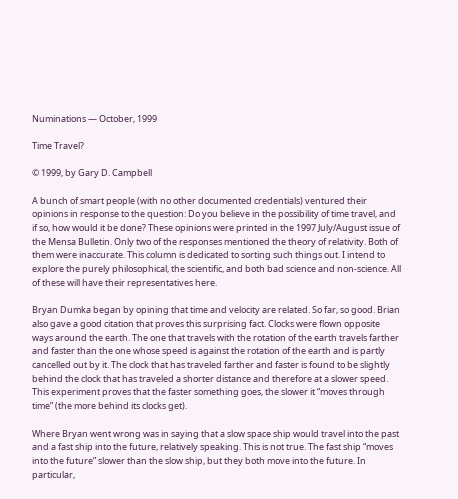Numinations — October, 1999

Time Travel?

© 1999, by Gary D. Campbell

A bunch of smart people (with no other documented credentials) ventured their opinions in response to the question: Do you believe in the possibility of time travel, and if so, how would it be done? These opinions were printed in the 1997 July/August issue of the Mensa Bulletin. Only two of the responses mentioned the theory of relativity. Both of them were inaccurate. This column is dedicated to sorting such things out. I intend to explore the purely philosophical, the scientific, and both bad science and non-science. All of these will have their representatives here.

Bryan Dumka began by opining that time and velocity are related. So far, so good. Brian also gave a good citation that proves this surprising fact. Clocks were flown opposite ways around the earth. The one that travels with the rotation of the earth travels farther and faster than the one whose speed is against the rotation of the earth and is partly cancelled out by it. The clock that has traveled farther and faster is found to be slightly behind the clock that has traveled a shorter distance and therefore at a slower speed. This experiment proves that the faster something goes, the slower it “moves through time” (the more behind its clocks get).

Where Bryan went wrong was in saying that a slow space ship would travel into the past and a fast ship into the future, relatively speaking. This is not true. The fast ship “moves into the future” slower than the slow ship, but they both move into the future. In particular,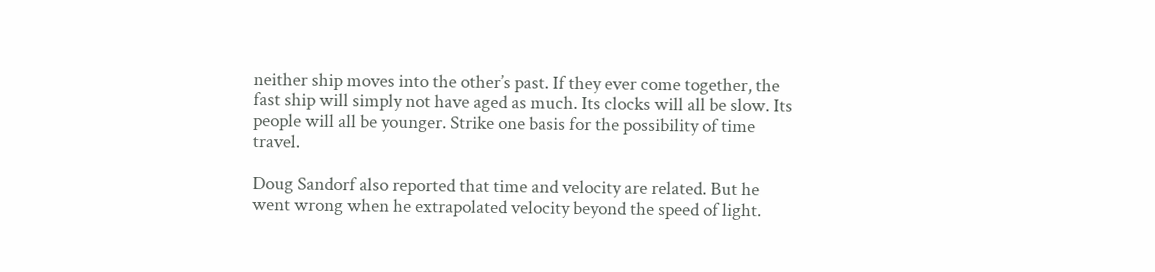neither ship moves into the other’s past. If they ever come together, the fast ship will simply not have aged as much. Its clocks will all be slow. Its people will all be younger. Strike one basis for the possibility of time travel.

Doug Sandorf also reported that time and velocity are related. But he went wrong when he extrapolated velocity beyond the speed of light.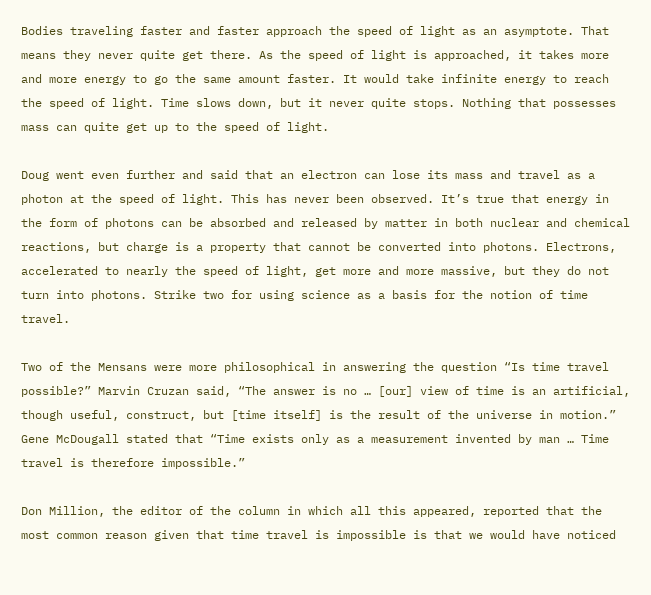Bodies traveling faster and faster approach the speed of light as an asymptote. That means they never quite get there. As the speed of light is approached, it takes more and more energy to go the same amount faster. It would take infinite energy to reach the speed of light. Time slows down, but it never quite stops. Nothing that possesses mass can quite get up to the speed of light.

Doug went even further and said that an electron can lose its mass and travel as a photon at the speed of light. This has never been observed. It’s true that energy in the form of photons can be absorbed and released by matter in both nuclear and chemical reactions, but charge is a property that cannot be converted into photons. Electrons, accelerated to nearly the speed of light, get more and more massive, but they do not turn into photons. Strike two for using science as a basis for the notion of time travel.

Two of the Mensans were more philosophical in answering the question “Is time travel possible?” Marvin Cruzan said, “The answer is no … [our] view of time is an artificial, though useful, construct, but [time itself] is the result of the universe in motion.” Gene McDougall stated that “Time exists only as a measurement invented by man … Time travel is therefore impossible.”

Don Million, the editor of the column in which all this appeared, reported that the most common reason given that time travel is impossible is that we would have noticed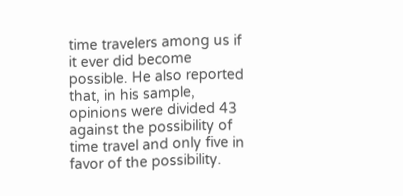time travelers among us if it ever did become possible. He also reported that, in his sample, opinions were divided 43 against the possibility of time travel and only five in favor of the possibility.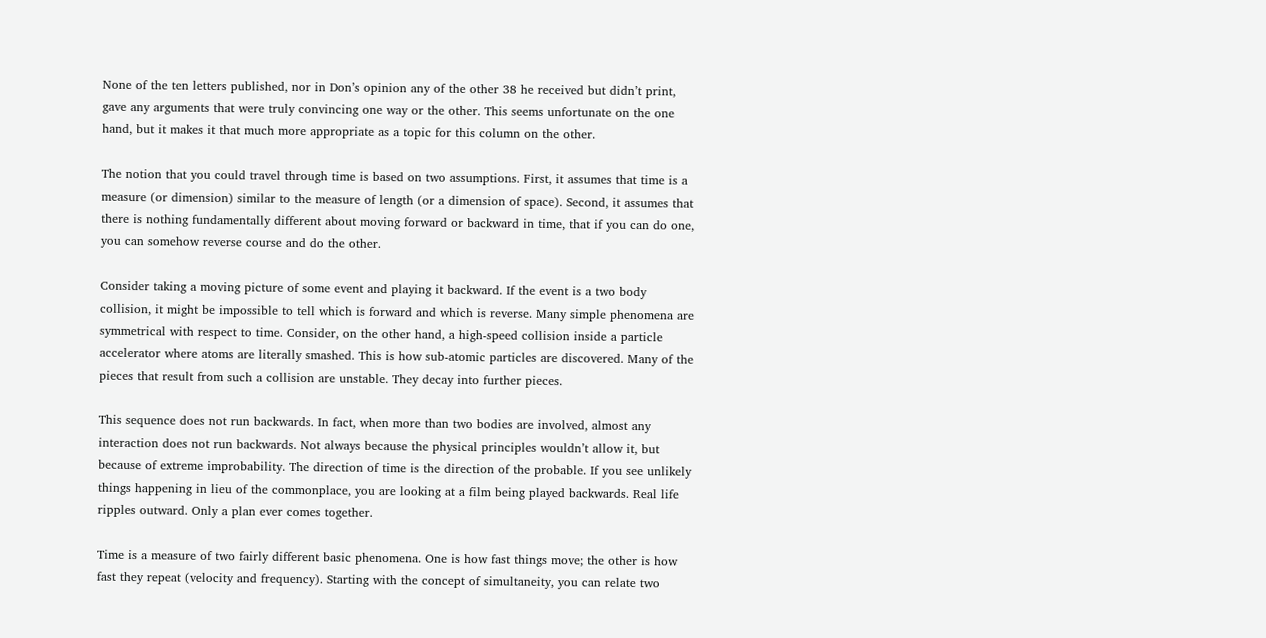None of the ten letters published, nor in Don’s opinion any of the other 38 he received but didn’t print, gave any arguments that were truly convincing one way or the other. This seems unfortunate on the one hand, but it makes it that much more appropriate as a topic for this column on the other.

The notion that you could travel through time is based on two assumptions. First, it assumes that time is a measure (or dimension) similar to the measure of length (or a dimension of space). Second, it assumes that there is nothing fundamentally different about moving forward or backward in time, that if you can do one, you can somehow reverse course and do the other.

Consider taking a moving picture of some event and playing it backward. If the event is a two body collision, it might be impossible to tell which is forward and which is reverse. Many simple phenomena are symmetrical with respect to time. Consider, on the other hand, a high-speed collision inside a particle accelerator where atoms are literally smashed. This is how sub-atomic particles are discovered. Many of the pieces that result from such a collision are unstable. They decay into further pieces.

This sequence does not run backwards. In fact, when more than two bodies are involved, almost any interaction does not run backwards. Not always because the physical principles wouldn’t allow it, but because of extreme improbability. The direction of time is the direction of the probable. If you see unlikely things happening in lieu of the commonplace, you are looking at a film being played backwards. Real life ripples outward. Only a plan ever comes together.

Time is a measure of two fairly different basic phenomena. One is how fast things move; the other is how fast they repeat (velocity and frequency). Starting with the concept of simultaneity, you can relate two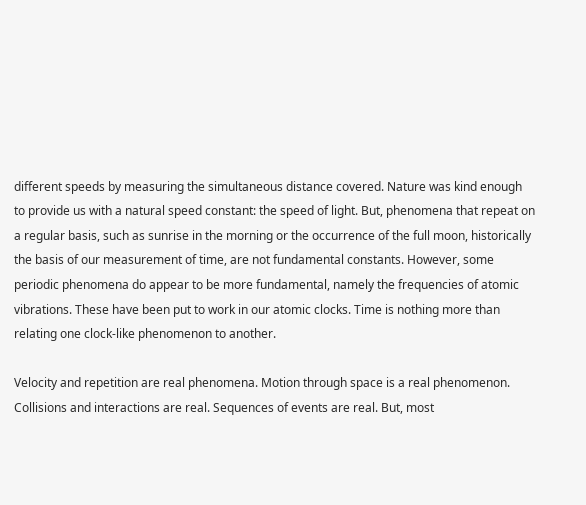different speeds by measuring the simultaneous distance covered. Nature was kind enough to provide us with a natural speed constant: the speed of light. But, phenomena that repeat on a regular basis, such as sunrise in the morning or the occurrence of the full moon, historically the basis of our measurement of time, are not fundamental constants. However, some periodic phenomena do appear to be more fundamental, namely the frequencies of atomic vibrations. These have been put to work in our atomic clocks. Time is nothing more than relating one clock-like phenomenon to another.

Velocity and repetition are real phenomena. Motion through space is a real phenomenon. Collisions and interactions are real. Sequences of events are real. But, most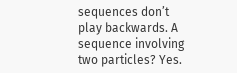sequences don’t play backwards. A sequence involving two particles? Yes.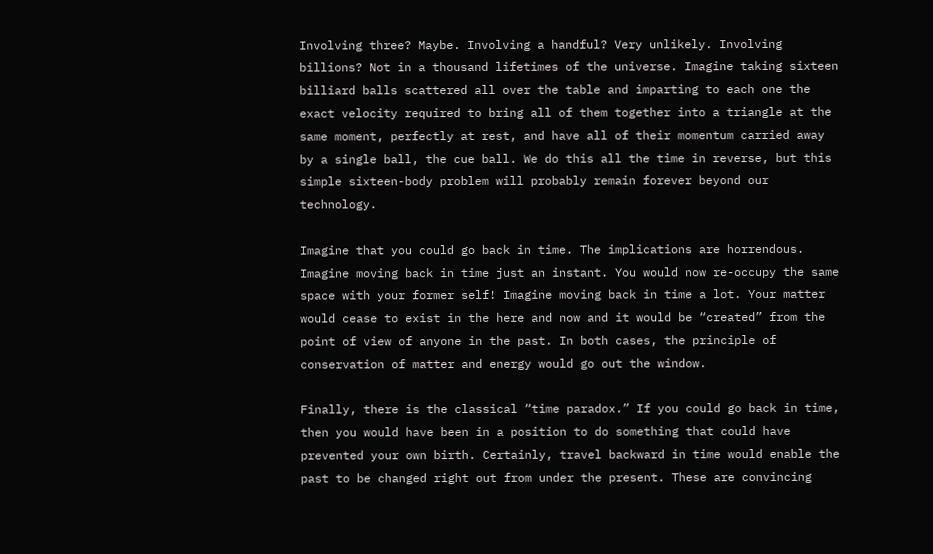Involving three? Maybe. Involving a handful? Very unlikely. Involving billions? Not in a thousand lifetimes of the universe. Imagine taking sixteen billiard balls scattered all over the table and imparting to each one the exact velocity required to bring all of them together into a triangle at the same moment, perfectly at rest, and have all of their momentum carried away by a single ball, the cue ball. We do this all the time in reverse, but this simple sixteen-body problem will probably remain forever beyond our technology.

Imagine that you could go back in time. The implications are horrendous. Imagine moving back in time just an instant. You would now re-occupy the same space with your former self! Imagine moving back in time a lot. Your matter would cease to exist in the here and now and it would be “created” from the point of view of anyone in the past. In both cases, the principle of conservation of matter and energy would go out the window.

Finally, there is the classical “time paradox.” If you could go back in time, then you would have been in a position to do something that could have prevented your own birth. Certainly, travel backward in time would enable the past to be changed right out from under the present. These are convincing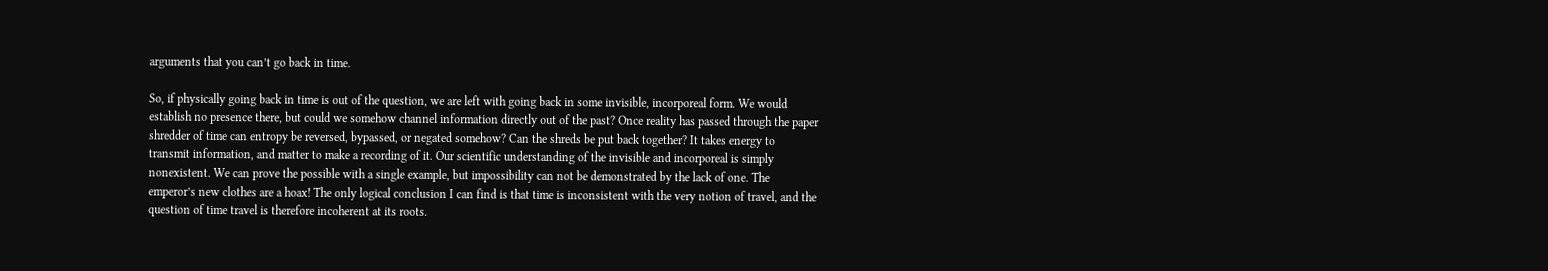arguments that you can’t go back in time.

So, if physically going back in time is out of the question, we are left with going back in some invisible, incorporeal form. We would establish no presence there, but could we somehow channel information directly out of the past? Once reality has passed through the paper shredder of time can entropy be reversed, bypassed, or negated somehow? Can the shreds be put back together? It takes energy to transmit information, and matter to make a recording of it. Our scientific understanding of the invisible and incorporeal is simply nonexistent. We can prove the possible with a single example, but impossibility can not be demonstrated by the lack of one. The emperor’s new clothes are a hoax! The only logical conclusion I can find is that time is inconsistent with the very notion of travel, and the question of time travel is therefore incoherent at its roots.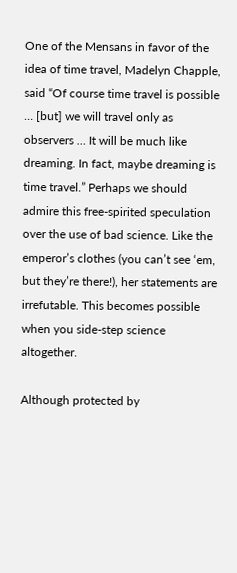One of the Mensans in favor of the idea of time travel, Madelyn Chapple, said “Of course time travel is possible … [but] we will travel only as observers … It will be much like dreaming. In fact, maybe dreaming is time travel.” Perhaps we should admire this free-spirited speculation over the use of bad science. Like the emperor’s clothes (you can’t see ‘em, but they’re there!), her statements are irrefutable. This becomes possible when you side-step science altogether.

Although protected by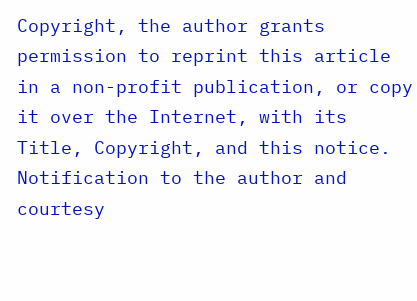Copyright, the author grants permission to reprint this article in a non-profit publication, or copy it over the Internet, with its Title, Copyright, and this notice. Notification to the author and courtesy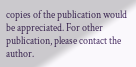copies of the publication would be appreciated. For other publication, please contact the author.